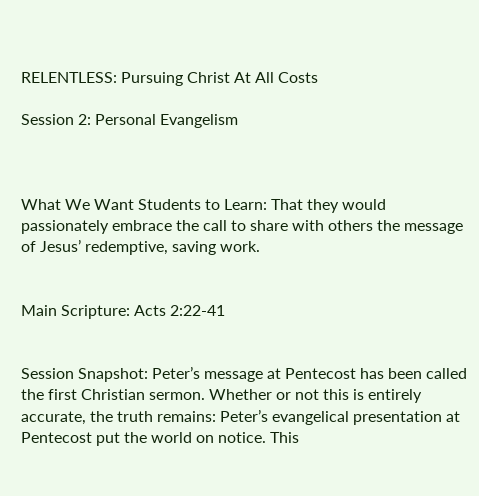RELENTLESS: Pursuing Christ At All Costs

Session 2: Personal Evangelism



What We Want Students to Learn: That they would passionately embrace the call to share with others the message of Jesus’ redemptive, saving work.


Main Scripture: Acts 2:22-41


Session Snapshot: Peter’s message at Pentecost has been called the first Christian sermon. Whether or not this is entirely accurate, the truth remains: Peter’s evangelical presentation at Pentecost put the world on notice. This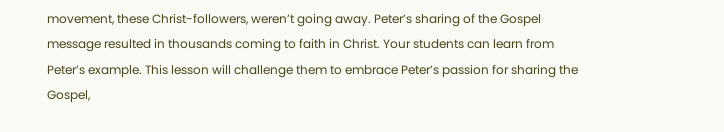movement, these Christ-followers, weren’t going away. Peter’s sharing of the Gospel message resulted in thousands coming to faith in Christ. Your students can learn from Peter’s example. This lesson will challenge them to embrace Peter’s passion for sharing the Gospel,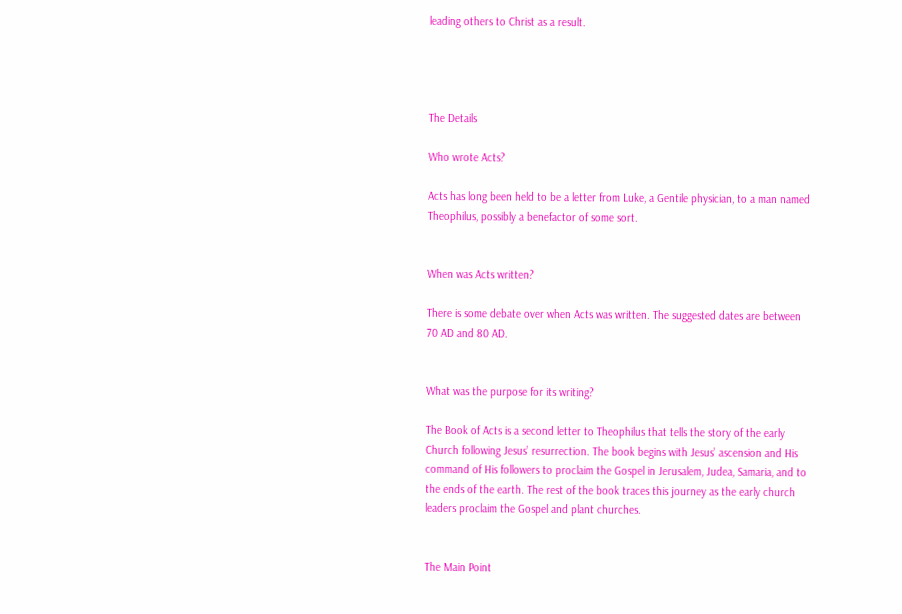leading others to Christ as a result.




The Details

Who wrote Acts?

Acts has long been held to be a letter from Luke, a Gentile physician, to a man named Theophilus, possibly a benefactor of some sort.


When was Acts written?

There is some debate over when Acts was written. The suggested dates are between 70 AD and 80 AD.


What was the purpose for its writing?

The Book of Acts is a second letter to Theophilus that tells the story of the early Church following Jesus’ resurrection. The book begins with Jesus’ ascension and His command of His followers to proclaim the Gospel in Jerusalem, Judea, Samaria, and to the ends of the earth. The rest of the book traces this journey as the early church leaders proclaim the Gospel and plant churches.


The Main Point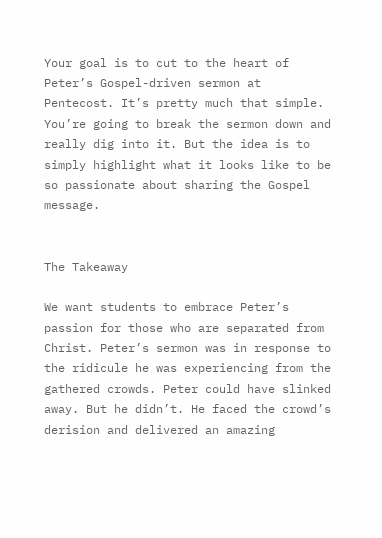Your goal is to cut to the heart of Peter’s Gospel-driven sermon at Pentecost. It’s pretty much that simple. You’re going to break the sermon down and really dig into it. But the idea is to simply highlight what it looks like to be so passionate about sharing the Gospel message.


The Takeaway

We want students to embrace Peter’s passion for those who are separated from Christ. Peter’s sermon was in response to the ridicule he was experiencing from the gathered crowds. Peter could have slinked away. But he didn’t. He faced the crowd’s derision and delivered an amazing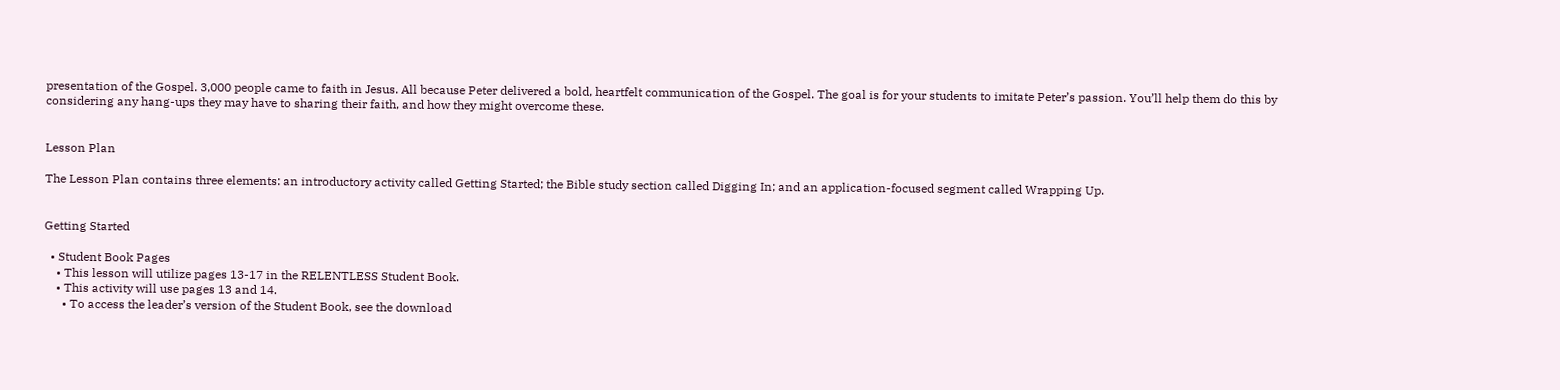presentation of the Gospel. 3,000 people came to faith in Jesus. All because Peter delivered a bold, heartfelt communication of the Gospel. The goal is for your students to imitate Peter’s passion. You’ll help them do this by considering any hang-ups they may have to sharing their faith, and how they might overcome these.


Lesson Plan

The Lesson Plan contains three elements: an introductory activity called Getting Started; the Bible study section called Digging In; and an application-focused segment called Wrapping Up.


Getting Started

  • Student Book Pages
    • This lesson will utilize pages 13-17 in the RELENTLESS Student Book.
    • This activity will use pages 13 and 14.
      • To access the leader’s version of the Student Book, see the download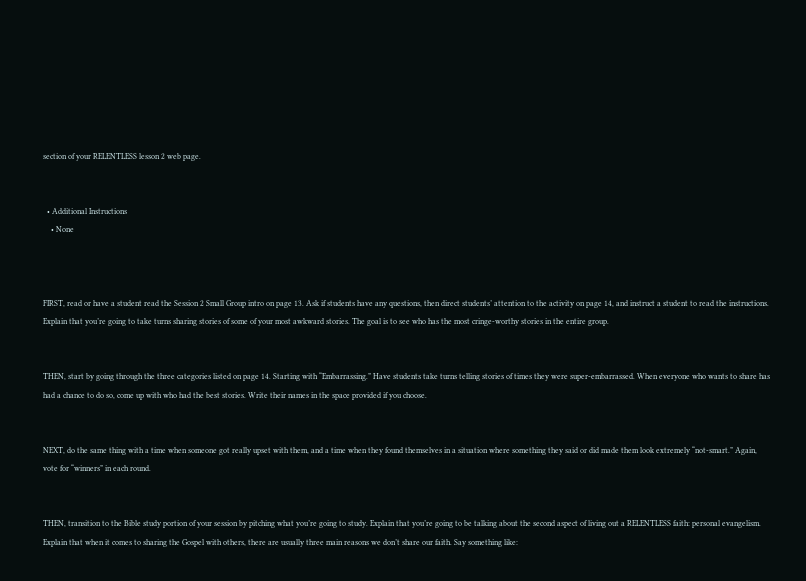section of your RELENTLESS lesson 2 web page.


  • Additional Instructions
    • None



FIRST, read or have a student read the Session 2 Small Group intro on page 13. Ask if students have any questions, then direct students’ attention to the activity on page 14, and instruct a student to read the instructions. Explain that you’re going to take turns sharing stories of some of your most awkward stories. The goal is to see who has the most cringe-worthy stories in the entire group.


THEN, start by going through the three categories listed on page 14. Starting with “Embarrassing.” Have students take turns telling stories of times they were super-embarrassed. When everyone who wants to share has had a chance to do so, come up with who had the best stories. Write their names in the space provided if you choose.


NEXT, do the same thing with a time when someone got really upset with them, and a time when they found themselves in a situation where something they said or did made them look extremely “not-smart.” Again, vote for “winners” in each round.


THEN, transition to the Bible study portion of your session by pitching what you’re going to study. Explain that you’re going to be talking about the second aspect of living out a RELENTLESS faith: personal evangelism. Explain that when it comes to sharing the Gospel with others, there are usually three main reasons we don’t share our faith. Say something like: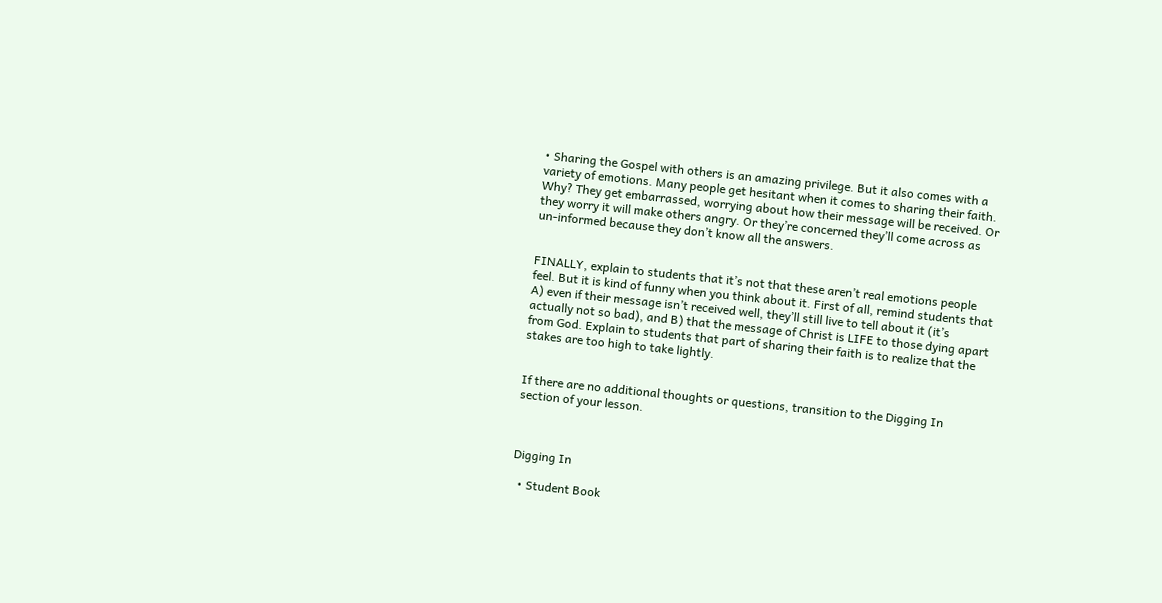• Sharing the Gospel with others is an amazing privilege. But it also comes with a variety of emotions. Many people get hesitant when it comes to sharing their faith. Why? They get embarrassed, worrying about how their message will be received. Or they worry it will make others angry. Or they’re concerned they’ll come across as un-informed because they don’t know all the answers.


FINALLY, explain to students that it’s not that these aren’t real emotions people feel. But it is kind of funny when you think about it. First of all, remind students that A) even if their message isn’t received well, they’ll still live to tell about it (it’s actually not so bad), and B) that the message of Christ is LIFE to those dying apart from God. Explain to students that part of sharing their faith is to realize that the stakes are too high to take lightly.


If there are no additional thoughts or questions, transition to the Digging In section of your lesson.



Digging In

  • Student Book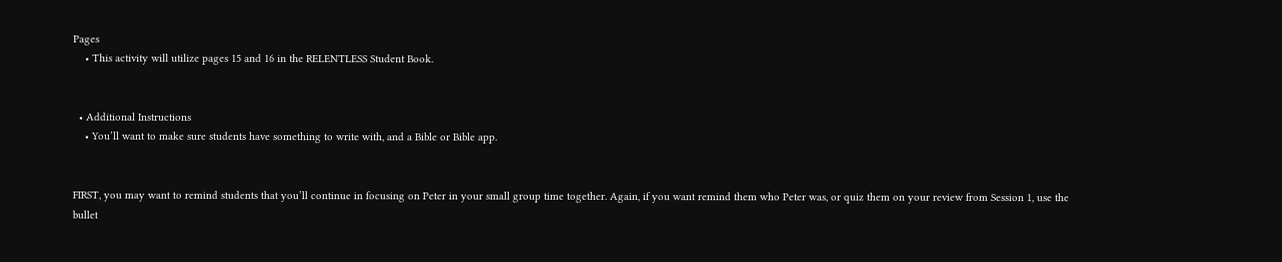Pages
    • This activity will utilize pages 15 and 16 in the RELENTLESS Student Book.


  • Additional Instructions
    • You’ll want to make sure students have something to write with, and a Bible or Bible app.


FIRST, you may want to remind students that you’ll continue in focusing on Peter in your small group time together. Again, if you want remind them who Peter was, or quiz them on your review from Session 1, use the bullet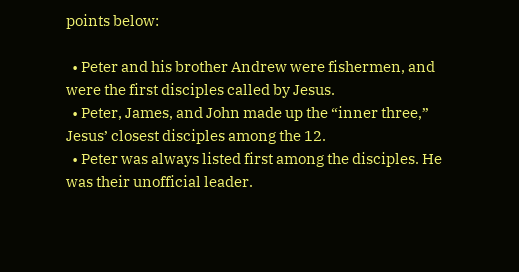points below:

  • Peter and his brother Andrew were fishermen, and were the first disciples called by Jesus.
  • Peter, James, and John made up the “inner three,” Jesus’ closest disciples among the 12.
  • Peter was always listed first among the disciples. He was their unofficial leader.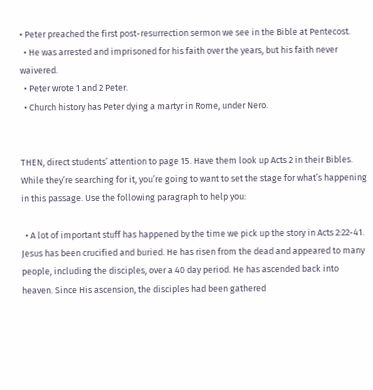• Peter preached the first post-resurrection sermon we see in the Bible at Pentecost.
  • He was arrested and imprisoned for his faith over the years, but his faith never waivered.
  • Peter wrote 1 and 2 Peter.
  • Church history has Peter dying a martyr in Rome, under Nero.


THEN, direct students’ attention to page 15. Have them look up Acts 2 in their Bibles. While they’re searching for it, you’re going to want to set the stage for what’s happening in this passage. Use the following paragraph to help you:

  • A lot of important stuff has happened by the time we pick up the story in Acts 2:22-41. Jesus has been crucified and buried. He has risen from the dead and appeared to many people, including the disciples, over a 40 day period. He has ascended back into heaven. Since His ascension, the disciples had been gathered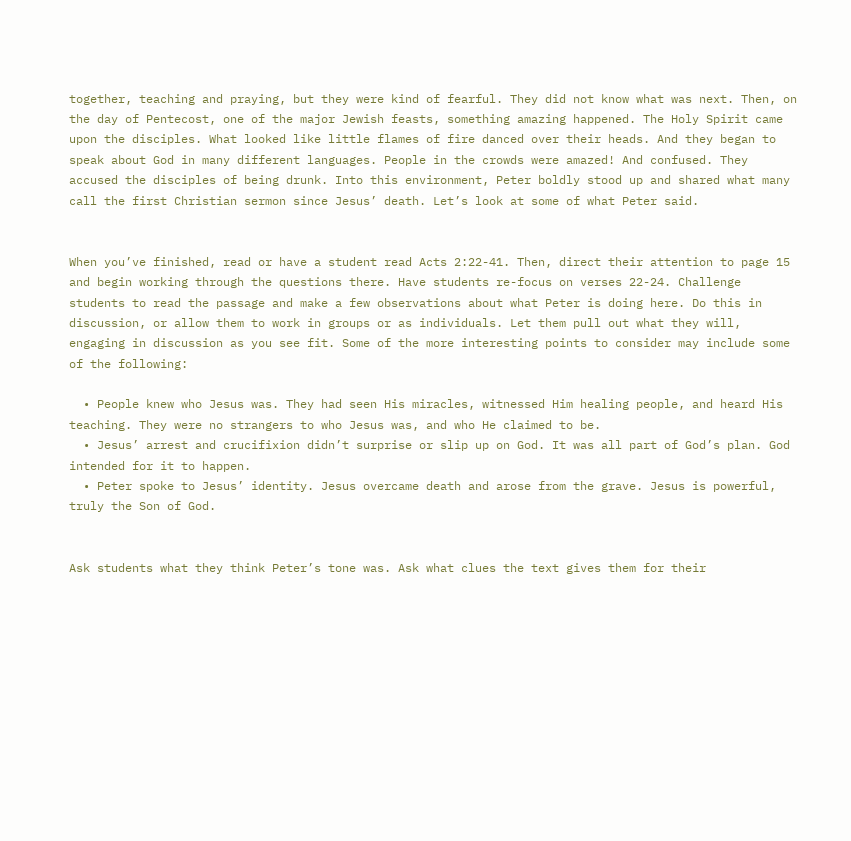together, teaching and praying, but they were kind of fearful. They did not know what was next. Then, on the day of Pentecost, one of the major Jewish feasts, something amazing happened. The Holy Spirit came upon the disciples. What looked like little flames of fire danced over their heads. And they began to speak about God in many different languages. People in the crowds were amazed! And confused. They accused the disciples of being drunk. Into this environment, Peter boldly stood up and shared what many call the first Christian sermon since Jesus’ death. Let’s look at some of what Peter said.


When you’ve finished, read or have a student read Acts 2:22-41. Then, direct their attention to page 15 and begin working through the questions there. Have students re-focus on verses 22-24. Challenge students to read the passage and make a few observations about what Peter is doing here. Do this in discussion, or allow them to work in groups or as individuals. Let them pull out what they will, engaging in discussion as you see fit. Some of the more interesting points to consider may include some of the following:

  • People knew who Jesus was. They had seen His miracles, witnessed Him healing people, and heard His teaching. They were no strangers to who Jesus was, and who He claimed to be.
  • Jesus’ arrest and crucifixion didn’t surprise or slip up on God. It was all part of God’s plan. God intended for it to happen.
  • Peter spoke to Jesus’ identity. Jesus overcame death and arose from the grave. Jesus is powerful, truly the Son of God.


Ask students what they think Peter’s tone was. Ask what clues the text gives them for their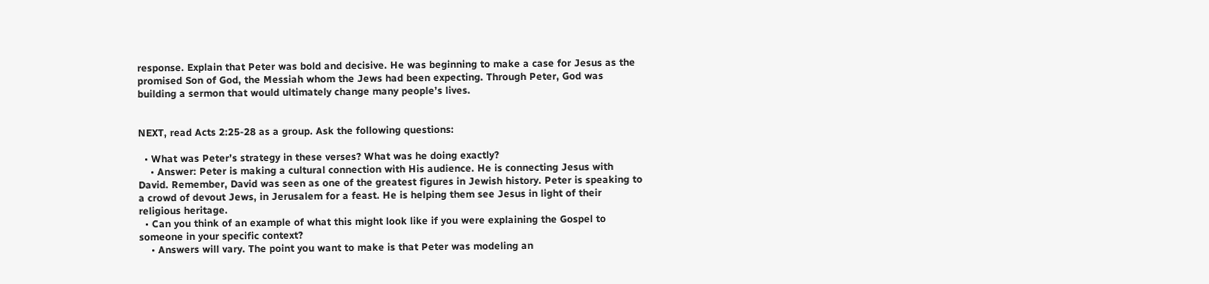response. Explain that Peter was bold and decisive. He was beginning to make a case for Jesus as the promised Son of God, the Messiah whom the Jews had been expecting. Through Peter, God was building a sermon that would ultimately change many people’s lives.


NEXT, read Acts 2:25-28 as a group. Ask the following questions:

  • What was Peter’s strategy in these verses? What was he doing exactly?
    • Answer: Peter is making a cultural connection with His audience. He is connecting Jesus with David. Remember, David was seen as one of the greatest figures in Jewish history. Peter is speaking to a crowd of devout Jews, in Jerusalem for a feast. He is helping them see Jesus in light of their religious heritage.
  • Can you think of an example of what this might look like if you were explaining the Gospel to someone in your specific context?
    • Answers will vary. The point you want to make is that Peter was modeling an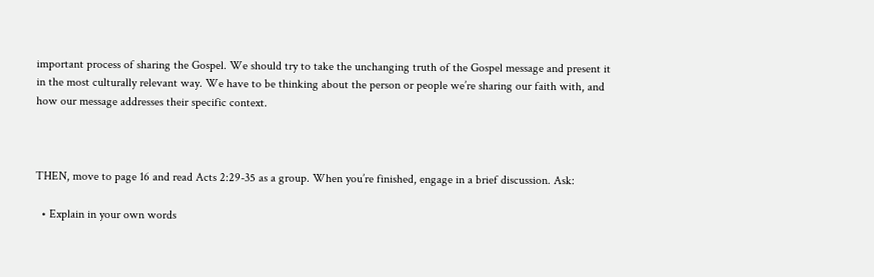important process of sharing the Gospel. We should try to take the unchanging truth of the Gospel message and present it in the most culturally relevant way. We have to be thinking about the person or people we’re sharing our faith with, and how our message addresses their specific context.



THEN, move to page 16 and read Acts 2:29-35 as a group. When you’re finished, engage in a brief discussion. Ask:

  • Explain in your own words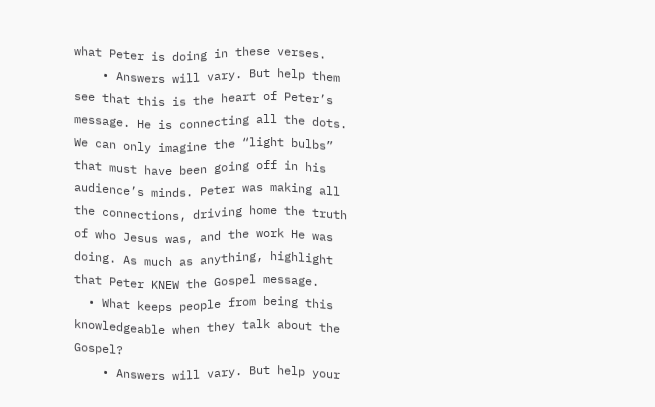what Peter is doing in these verses.
    • Answers will vary. But help them see that this is the heart of Peter’s message. He is connecting all the dots. We can only imagine the “light bulbs” that must have been going off in his audience’s minds. Peter was making all the connections, driving home the truth of who Jesus was, and the work He was doing. As much as anything, highlight that Peter KNEW the Gospel message.
  • What keeps people from being this knowledgeable when they talk about the Gospel?
    • Answers will vary. But help your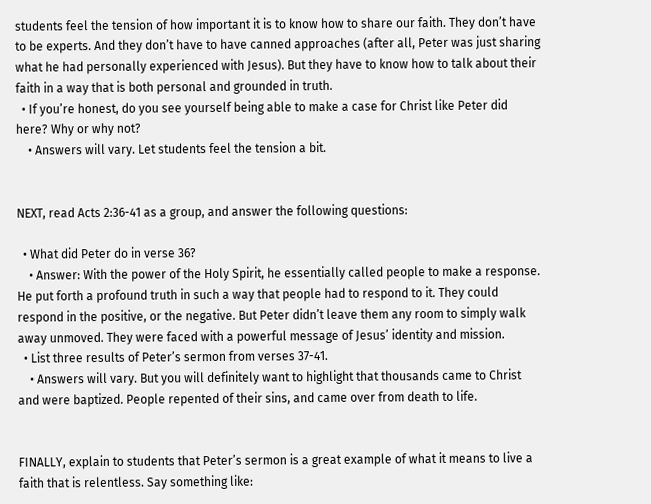students feel the tension of how important it is to know how to share our faith. They don’t have to be experts. And they don’t have to have canned approaches (after all, Peter was just sharing what he had personally experienced with Jesus). But they have to know how to talk about their faith in a way that is both personal and grounded in truth.
  • If you’re honest, do you see yourself being able to make a case for Christ like Peter did here? Why or why not?
    • Answers will vary. Let students feel the tension a bit.


NEXT, read Acts 2:36-41 as a group, and answer the following questions:

  • What did Peter do in verse 36?
    • Answer: With the power of the Holy Spirit, he essentially called people to make a response. He put forth a profound truth in such a way that people had to respond to it. They could respond in the positive, or the negative. But Peter didn’t leave them any room to simply walk away unmoved. They were faced with a powerful message of Jesus’ identity and mission.
  • List three results of Peter’s sermon from verses 37-41.
    • Answers will vary. But you will definitely want to highlight that thousands came to Christ and were baptized. People repented of their sins, and came over from death to life.


FINALLY, explain to students that Peter’s sermon is a great example of what it means to live a faith that is relentless. Say something like: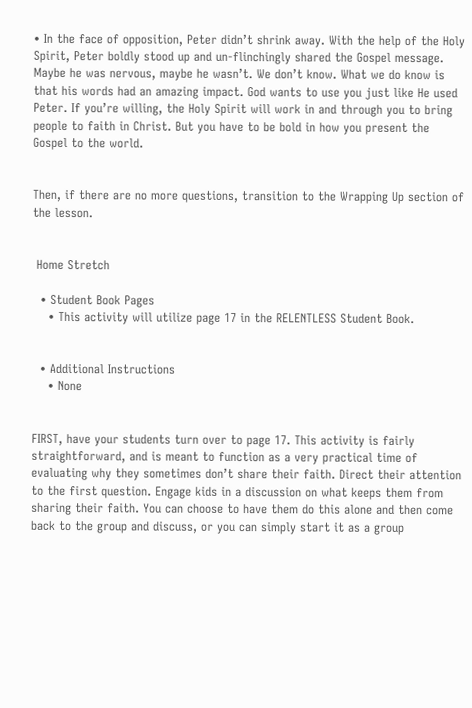• In the face of opposition, Peter didn’t shrink away. With the help of the Holy Spirit, Peter boldly stood up and un-flinchingly shared the Gospel message. Maybe he was nervous, maybe he wasn’t. We don’t know. What we do know is that his words had an amazing impact. God wants to use you just like He used Peter. If you’re willing, the Holy Spirit will work in and through you to bring people to faith in Christ. But you have to be bold in how you present the Gospel to the world.


Then, if there are no more questions, transition to the Wrapping Up section of the lesson.


 Home Stretch

  • Student Book Pages
    • This activity will utilize page 17 in the RELENTLESS Student Book.


  • Additional Instructions
    • None


FIRST, have your students turn over to page 17. This activity is fairly straightforward, and is meant to function as a very practical time of evaluating why they sometimes don’t share their faith. Direct their attention to the first question. Engage kids in a discussion on what keeps them from sharing their faith. You can choose to have them do this alone and then come back to the group and discuss, or you can simply start it as a group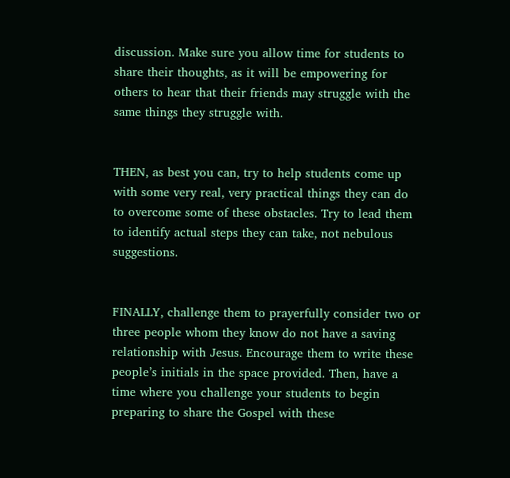discussion. Make sure you allow time for students to share their thoughts, as it will be empowering for others to hear that their friends may struggle with the same things they struggle with.


THEN, as best you can, try to help students come up with some very real, very practical things they can do to overcome some of these obstacles. Try to lead them to identify actual steps they can take, not nebulous suggestions.


FINALLY, challenge them to prayerfully consider two or three people whom they know do not have a saving relationship with Jesus. Encourage them to write these people’s initials in the space provided. Then, have a time where you challenge your students to begin preparing to share the Gospel with these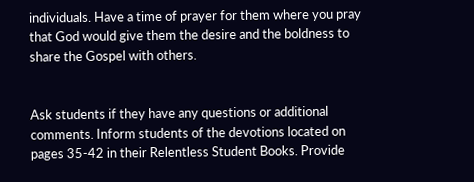individuals. Have a time of prayer for them where you pray that God would give them the desire and the boldness to share the Gospel with others.


Ask students if they have any questions or additional comments. Inform students of the devotions located on pages 35-42 in their Relentless Student Books. Provide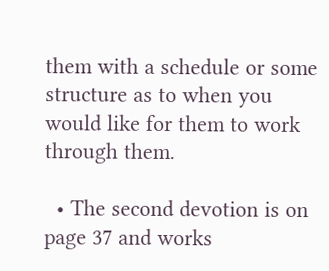them with a schedule or some structure as to when you would like for them to work through them.

  • The second devotion is on page 37 and works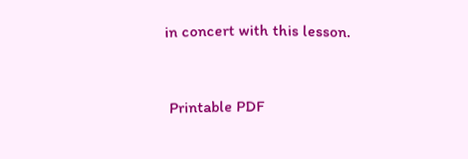in concert with this lesson.


 Printable PDF